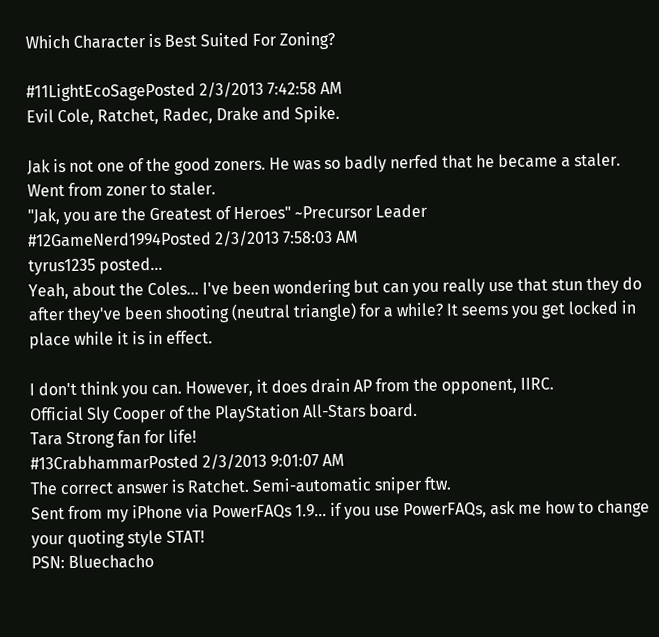Which Character is Best Suited For Zoning?

#11LightEcoSagePosted 2/3/2013 7:42:58 AM
Evil Cole, Ratchet, Radec, Drake and Spike.

Jak is not one of the good zoners. He was so badly nerfed that he became a staler. Went from zoner to staler.
"Jak, you are the Greatest of Heroes" ~Precursor Leader
#12GameNerd1994Posted 2/3/2013 7:58:03 AM
tyrus1235 posted...
Yeah, about the Coles... I've been wondering but can you really use that stun they do after they've been shooting (neutral triangle) for a while? It seems you get locked in place while it is in effect.

I don't think you can. However, it does drain AP from the opponent, IIRC.
Official Sly Cooper of the PlayStation All-Stars board.
Tara Strong fan for life!
#13CrabhammarPosted 2/3/2013 9:01:07 AM
The correct answer is Ratchet. Semi-automatic sniper ftw.
Sent from my iPhone via PowerFAQs 1.9... if you use PowerFAQs, ask me how to change your quoting style STAT!
PSN: Bluechacho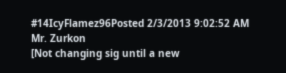#14IcyFlamez96Posted 2/3/2013 9:02:52 AM
Mr. Zurkon
[Not changing sig until a new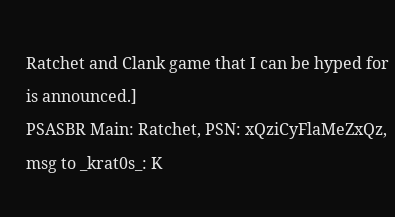Ratchet and Clank game that I can be hyped for is announced.]
PSASBR Main: Ratchet, PSN: xQziCyFlaMeZxQz, msg to _krat0s_: K